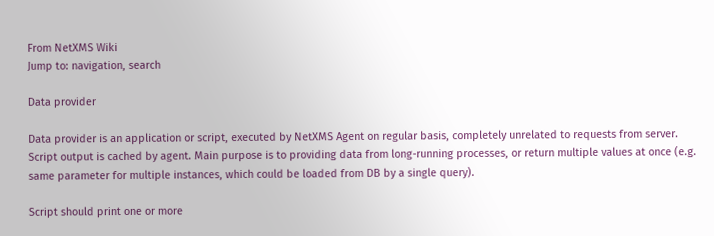From NetXMS Wiki
Jump to: navigation, search

Data provider

Data provider is an application or script, executed by NetXMS Agent on regular basis, completely unrelated to requests from server. Script output is cached by agent. Main purpose is to providing data from long-running processes, or return multiple values at once (e.g. same parameter for multiple instances, which could be loaded from DB by a single query).

Script should print one or more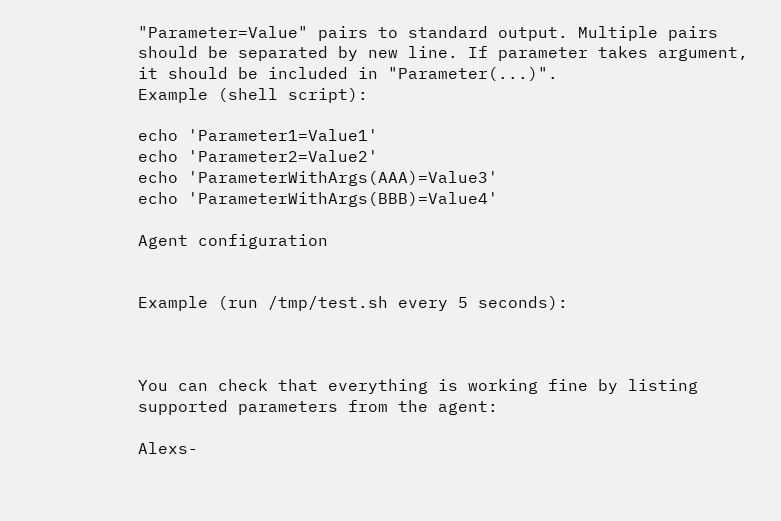"Parameter=Value" pairs to standard output. Multiple pairs should be separated by new line. If parameter takes argument, it should be included in "Parameter(...)".
Example (shell script):

echo 'Parameter1=Value1'
echo 'Parameter2=Value2'
echo 'ParameterWithArgs(AAA)=Value3'
echo 'ParameterWithArgs(BBB)=Value4'

Agent configuration


Example (run /tmp/test.sh every 5 seconds):



You can check that everything is working fine by listing supported parameters from the agent:

Alexs-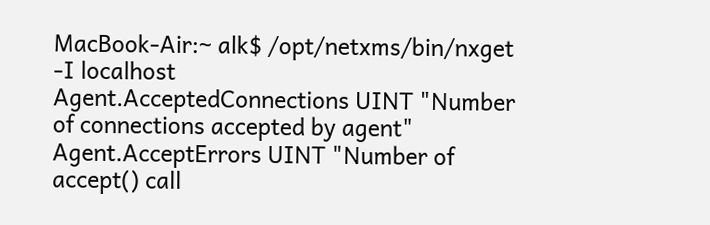MacBook-Air:~ alk$ /opt/netxms/bin/nxget -I localhost
Agent.AcceptedConnections UINT "Number of connections accepted by agent"
Agent.AcceptErrors UINT "Number of accept() call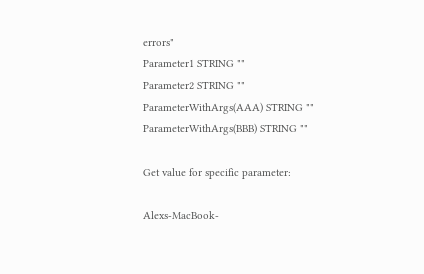errors"
Parameter1 STRING ""
Parameter2 STRING ""
ParameterWithArgs(AAA) STRING ""
ParameterWithArgs(BBB) STRING ""

Get value for specific parameter:

Alexs-MacBook-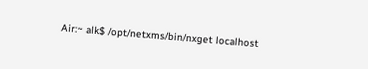Air:~ alk$ /opt/netxms/bin/nxget localhost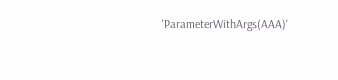'ParameterWithArgs(AAA)'